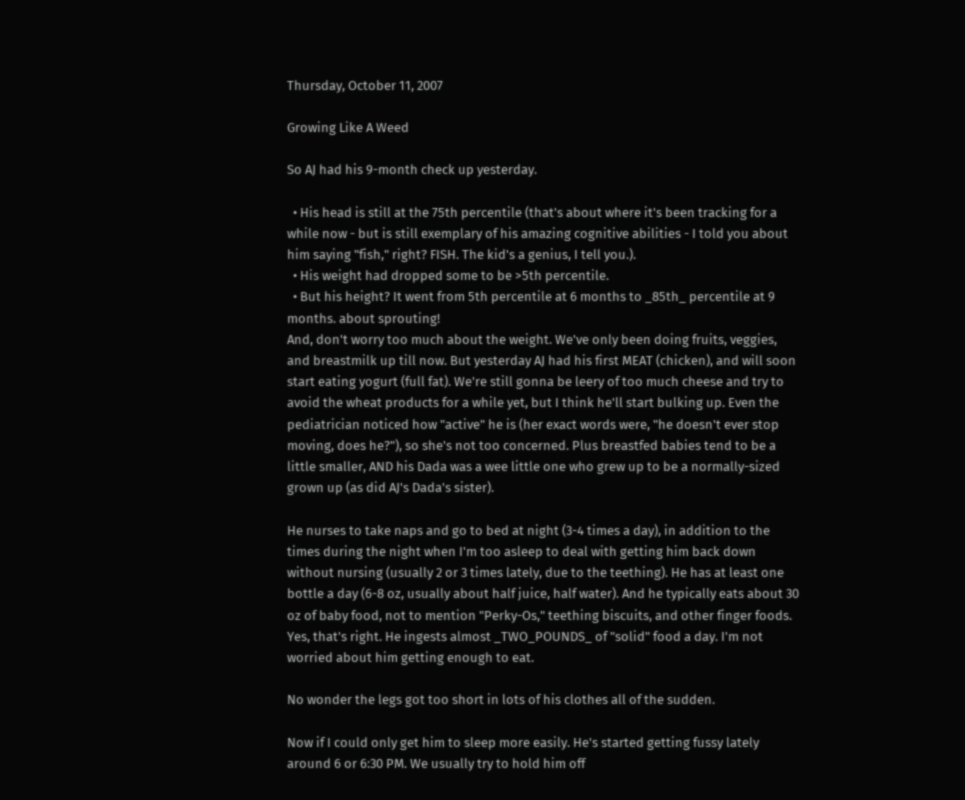Thursday, October 11, 2007

Growing Like A Weed

So AJ had his 9-month check up yesterday.

  • His head is still at the 75th percentile (that's about where it's been tracking for a while now - but is still exemplary of his amazing cognitive abilities - I told you about him saying "fish," right? FISH. The kid's a genius, I tell you.).
  • His weight had dropped some to be >5th percentile.
  • But his height? It went from 5th percentile at 6 months to _85th_ percentile at 9 months. about sprouting!
And, don't worry too much about the weight. We've only been doing fruits, veggies, and breastmilk up till now. But yesterday AJ had his first MEAT (chicken), and will soon start eating yogurt (full fat). We're still gonna be leery of too much cheese and try to avoid the wheat products for a while yet, but I think he'll start bulking up. Even the pediatrician noticed how "active" he is (her exact words were, "he doesn't ever stop moving, does he?"), so she's not too concerned. Plus breastfed babies tend to be a little smaller, AND his Dada was a wee little one who grew up to be a normally-sized grown up (as did AJ's Dada's sister).

He nurses to take naps and go to bed at night (3-4 times a day), in addition to the times during the night when I'm too asleep to deal with getting him back down without nursing (usually 2 or 3 times lately, due to the teething). He has at least one bottle a day (6-8 oz, usually about half juice, half water). And he typically eats about 30 oz of baby food, not to mention "Perky-Os," teething biscuits, and other finger foods. Yes, that's right. He ingests almost _TWO_POUNDS_ of "solid" food a day. I'm not worried about him getting enough to eat.

No wonder the legs got too short in lots of his clothes all of the sudden.

Now if I could only get him to sleep more easily. He's started getting fussy lately around 6 or 6:30 PM. We usually try to hold him off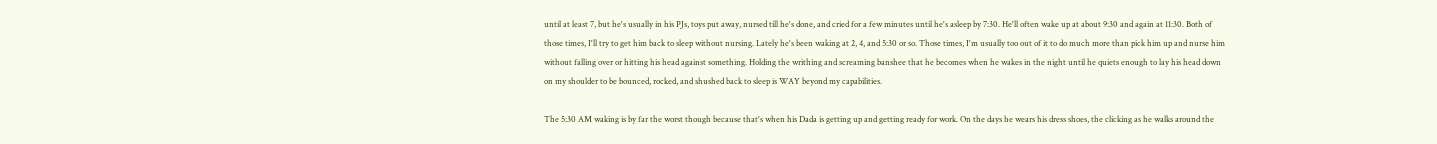until at least 7, but he's usually in his PJs, toys put away, nursed till he's done, and cried for a few minutes until he's asleep by 7:30. He'll often wake up at about 9:30 and again at 11:30. Both of those times, I'll try to get him back to sleep without nursing. Lately he's been waking at 2, 4, and 5:30 or so. Those times, I'm usually too out of it to do much more than pick him up and nurse him without falling over or hitting his head against something. Holding the writhing and screaming banshee that he becomes when he wakes in the night until he quiets enough to lay his head down on my shoulder to be bounced, rocked, and shushed back to sleep is WAY beyond my capabilities.

The 5:30 AM waking is by far the worst though because that's when his Dada is getting up and getting ready for work. On the days he wears his dress shoes, the clicking as he walks around the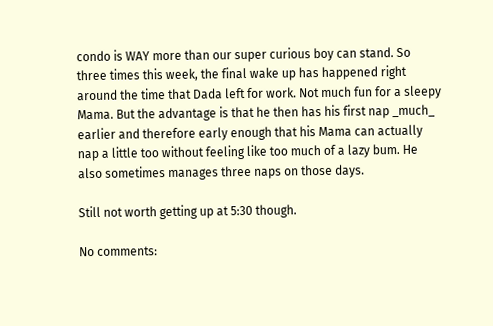condo is WAY more than our super curious boy can stand. So three times this week, the final wake up has happened right around the time that Dada left for work. Not much fun for a sleepy Mama. But the advantage is that he then has his first nap _much_ earlier and therefore early enough that his Mama can actually nap a little too without feeling like too much of a lazy bum. He also sometimes manages three naps on those days.

Still not worth getting up at 5:30 though.

No comments: